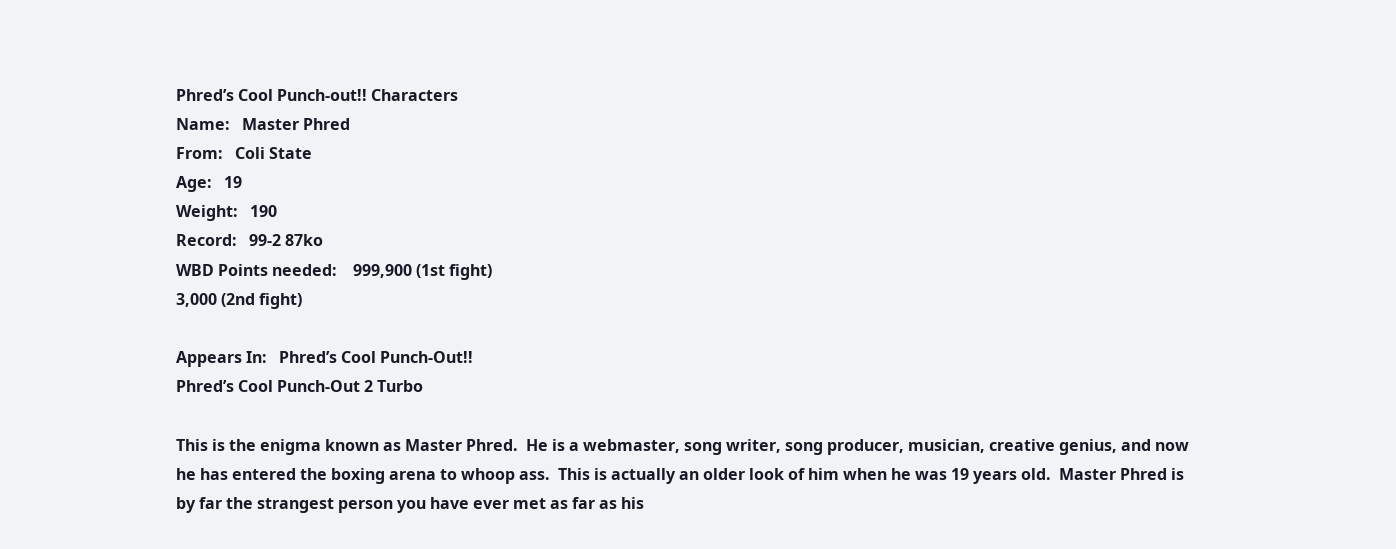Phred’s Cool Punch-out!! Characters
Name:   Master Phred
From:   Coli State
Age:   19
Weight:   190
Record:   99-2 87ko
WBD Points needed:    999,900 (1st fight)
3,000 (2nd fight)

Appears In:   Phred’s Cool Punch-Out!!
Phred’s Cool Punch-Out 2 Turbo

This is the enigma known as Master Phred.  He is a webmaster, song writer, song producer, musician, creative genius, and now he has entered the boxing arena to whoop ass.  This is actually an older look of him when he was 19 years old.  Master Phred is by far the strangest person you have ever met as far as his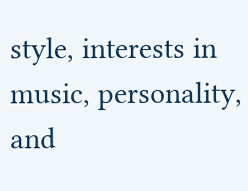style, interests in music, personality, and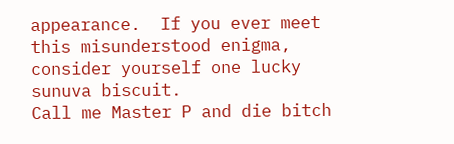appearance.  If you ever meet this misunderstood enigma, consider yourself one lucky sunuva biscuit.
Call me Master P and die bitch